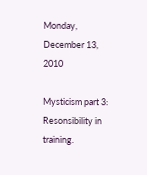Monday, December 13, 2010

Mysticism part 3: Resonsibility in training.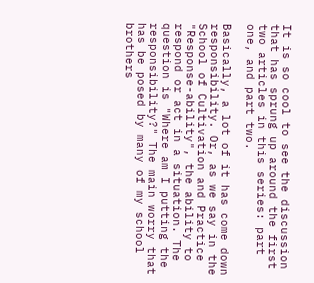It is so cool to see the discussion that has sprung up around the first two articles in this series: part one, and part two.

Basically, a lot of it has come down responsibility. Or, as we say in the School of Cultivation and Practice "Response-ability", the ability to respond or act in a situation. The question is "Where am I putting the responsibility?" The main worry that has be posed by many of my school brothers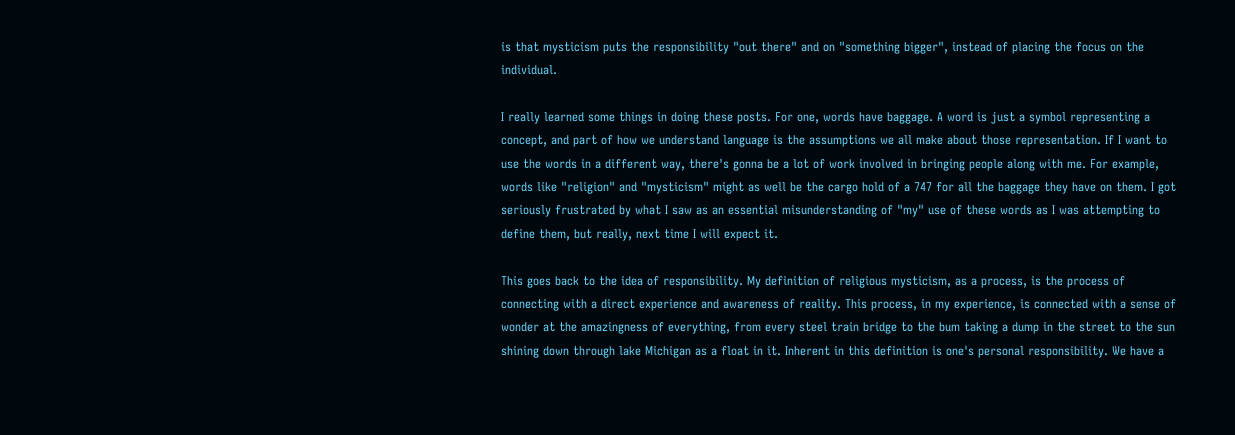is that mysticism puts the responsibility "out there" and on "something bigger", instead of placing the focus on the individual.

I really learned some things in doing these posts. For one, words have baggage. A word is just a symbol representing a concept, and part of how we understand language is the assumptions we all make about those representation. If I want to use the words in a different way, there's gonna be a lot of work involved in bringing people along with me. For example, words like "religion" and "mysticism" might as well be the cargo hold of a 747 for all the baggage they have on them. I got seriously frustrated by what I saw as an essential misunderstanding of "my" use of these words as I was attempting to define them, but really, next time I will expect it.

This goes back to the idea of responsibility. My definition of religious mysticism, as a process, is the process of connecting with a direct experience and awareness of reality. This process, in my experience, is connected with a sense of wonder at the amazingness of everything, from every steel train bridge to the bum taking a dump in the street to the sun shining down through lake Michigan as a float in it. Inherent in this definition is one's personal responsibility. We have a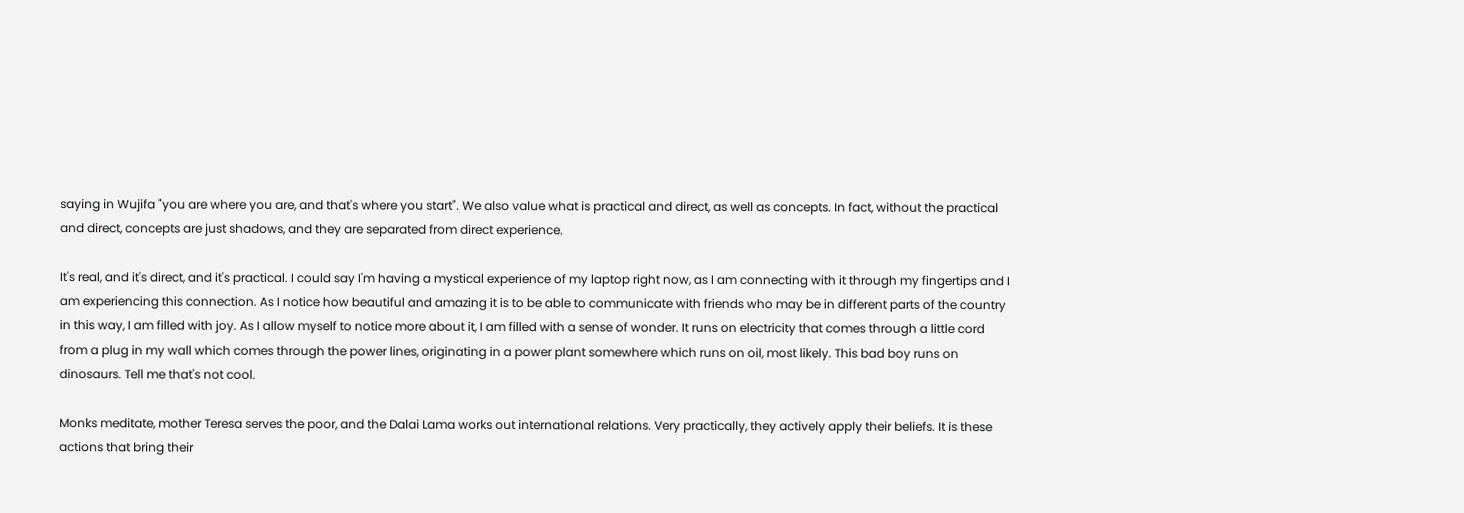saying in Wujifa "you are where you are, and that's where you start". We also value what is practical and direct, as well as concepts. In fact, without the practical and direct, concepts are just shadows, and they are separated from direct experience.

It's real, and it's direct, and it's practical. I could say I'm having a mystical experience of my laptop right now, as I am connecting with it through my fingertips and I am experiencing this connection. As I notice how beautiful and amazing it is to be able to communicate with friends who may be in different parts of the country in this way, I am filled with joy. As I allow myself to notice more about it, I am filled with a sense of wonder. It runs on electricity that comes through a little cord from a plug in my wall which comes through the power lines, originating in a power plant somewhere which runs on oil, most likely. This bad boy runs on dinosaurs. Tell me that's not cool.

Monks meditate, mother Teresa serves the poor, and the Dalai Lama works out international relations. Very practically, they actively apply their beliefs. It is these actions that bring their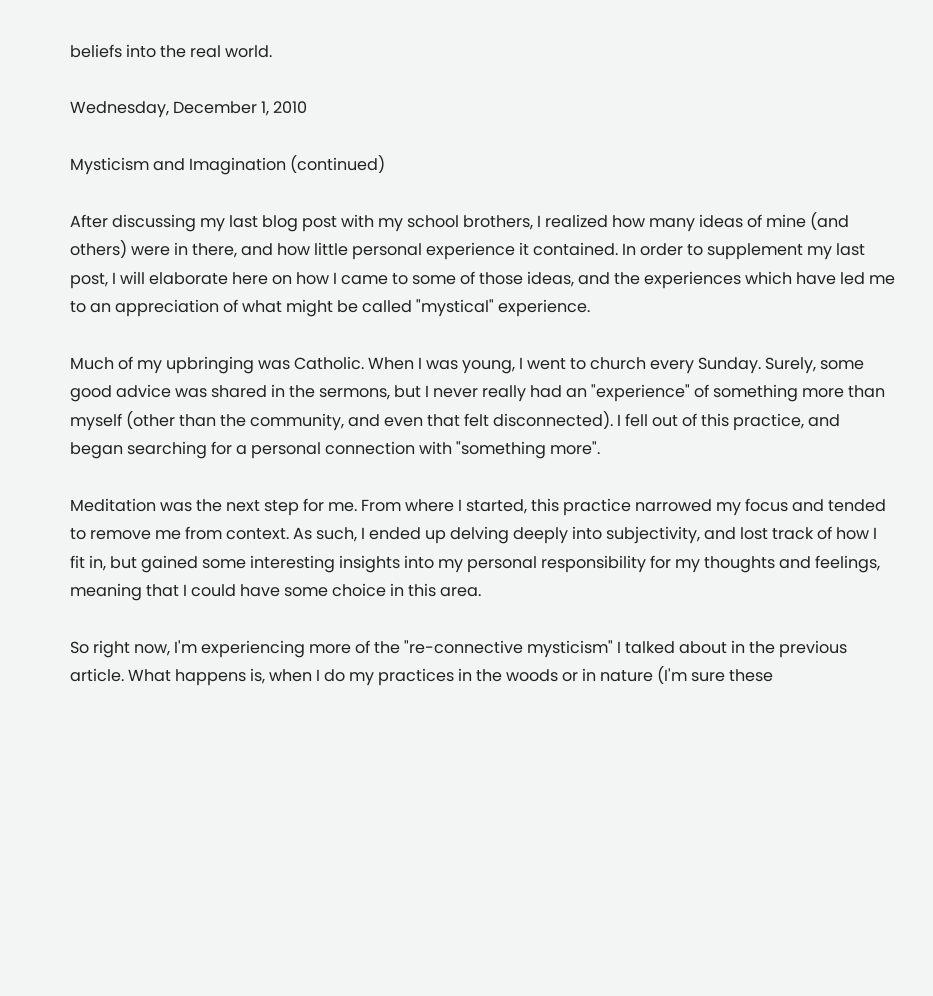beliefs into the real world.

Wednesday, December 1, 2010

Mysticism and Imagination (continued)

After discussing my last blog post with my school brothers, I realized how many ideas of mine (and others) were in there, and how little personal experience it contained. In order to supplement my last post, I will elaborate here on how I came to some of those ideas, and the experiences which have led me to an appreciation of what might be called "mystical" experience.

Much of my upbringing was Catholic. When I was young, I went to church every Sunday. Surely, some good advice was shared in the sermons, but I never really had an "experience" of something more than myself (other than the community, and even that felt disconnected). I fell out of this practice, and began searching for a personal connection with "something more".

Meditation was the next step for me. From where I started, this practice narrowed my focus and tended to remove me from context. As such, I ended up delving deeply into subjectivity, and lost track of how I fit in, but gained some interesting insights into my personal responsibility for my thoughts and feelings, meaning that I could have some choice in this area.

So right now, I'm experiencing more of the "re-connective mysticism" I talked about in the previous article. What happens is, when I do my practices in the woods or in nature (I'm sure these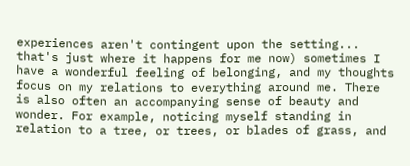experiences aren't contingent upon the setting... that's just where it happens for me now) sometimes I have a wonderful feeling of belonging, and my thoughts focus on my relations to everything around me. There is also often an accompanying sense of beauty and wonder. For example, noticing myself standing in relation to a tree, or trees, or blades of grass, and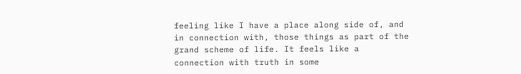feeling like I have a place along side of, and in connection with, those things as part of the grand scheme of life. It feels like a connection with truth in some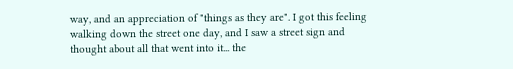way, and an appreciation of "things as they are". I got this feeling walking down the street one day, and I saw a street sign and thought about all that went into it... the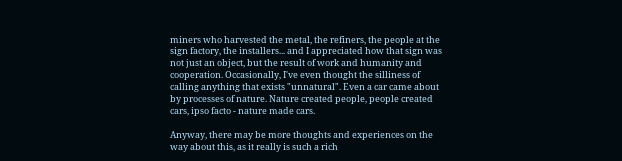miners who harvested the metal, the refiners, the people at the sign factory, the installers... and I appreciated how that sign was not just an object, but the result of work and humanity and cooperation. Occasionally, I've even thought the silliness of calling anything that exists "unnatural". Even a car came about by processes of nature. Nature created people, people created cars, ipso facto - nature made cars.

Anyway, there may be more thoughts and experiences on the way about this, as it really is such a rich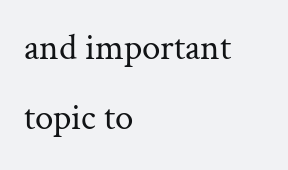and important topic to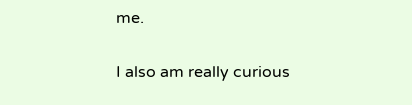me.

I also am really curious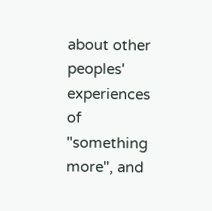about other peoples' experiences of "something more", and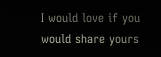I would love if you would share yours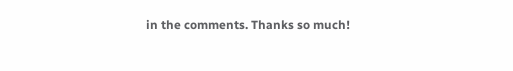in the comments. Thanks so much!